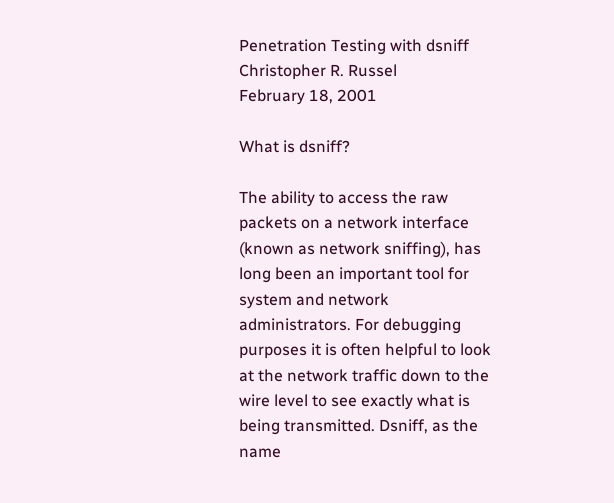Penetration Testing with dsniff
Christopher R. Russel
February 18, 2001

What is dsniff?

The ability to access the raw packets on a network interface (known as network sniffing), has long been an important tool for system and network administrators. For debugging purposes it is often helpful to look at the network traffic down to the wire level to see exactly what is being transmitted. Dsniff, as the name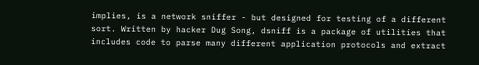implies, is a network sniffer - but designed for testing of a different sort. Written by hacker Dug Song, dsniff is a package of utilities that includes code to parse many different application protocols and extract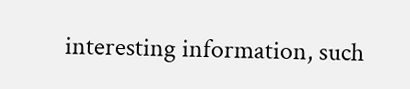interesting information, such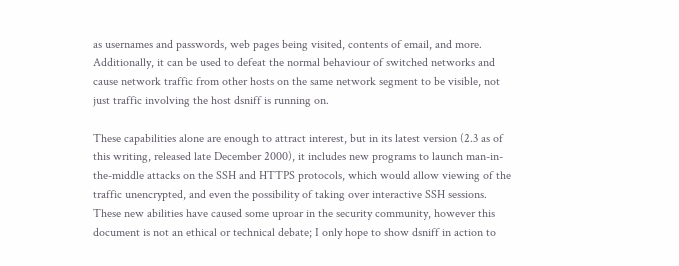as usernames and passwords, web pages being visited, contents of email, and more. Additionally, it can be used to defeat the normal behaviour of switched networks and cause network traffic from other hosts on the same network segment to be visible, not just traffic involving the host dsniff is running on.

These capabilities alone are enough to attract interest, but in its latest version (2.3 as of this writing, released late December 2000), it includes new programs to launch man-in-the-middle attacks on the SSH and HTTPS protocols, which would allow viewing of the traffic unencrypted, and even the possibility of taking over interactive SSH sessions. These new abilities have caused some uproar in the security community, however this document is not an ethical or technical debate; I only hope to show dsniff in action to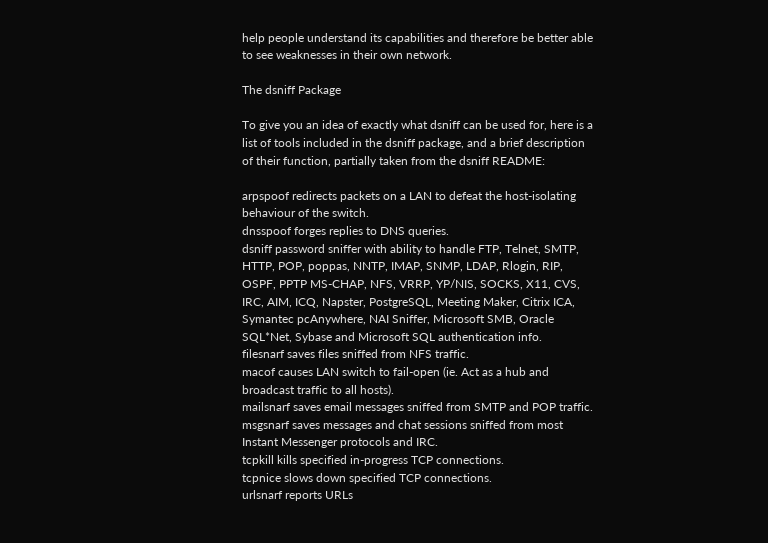help people understand its capabilities and therefore be better able to see weaknesses in their own network.

The dsniff Package

To give you an idea of exactly what dsniff can be used for, here is a list of tools included in the dsniff package, and a brief description of their function, partially taken from the dsniff README:

arpspoof redirects packets on a LAN to defeat the host-isolating behaviour of the switch.
dnsspoof forges replies to DNS queries.
dsniff password sniffer with ability to handle FTP, Telnet, SMTP, HTTP, POP, poppas, NNTP, IMAP, SNMP, LDAP, Rlogin, RIP, OSPF, PPTP MS-CHAP, NFS, VRRP, YP/NIS, SOCKS, X11, CVS, IRC, AIM, ICQ, Napster, PostgreSQL, Meeting Maker, Citrix ICA, Symantec pcAnywhere, NAI Sniffer, Microsoft SMB, Oracle SQL*Net, Sybase and Microsoft SQL authentication info.
filesnarf saves files sniffed from NFS traffic.
macof causes LAN switch to fail-open (ie. Act as a hub and broadcast traffic to all hosts).
mailsnarf saves email messages sniffed from SMTP and POP traffic.
msgsnarf saves messages and chat sessions sniffed from most Instant Messenger protocols and IRC.
tcpkill kills specified in-progress TCP connections.
tcpnice slows down specified TCP connections.
urlsnarf reports URLs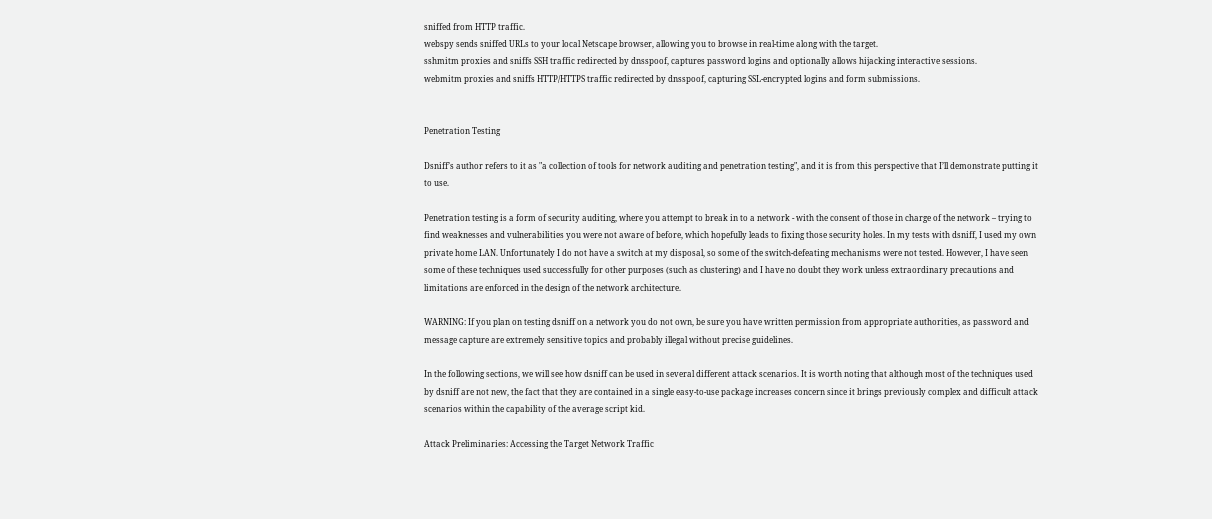sniffed from HTTP traffic.
webspy sends sniffed URLs to your local Netscape browser, allowing you to browse in real-time along with the target.
sshmitm proxies and sniffs SSH traffic redirected by dnsspoof, captures password logins and optionally allows hijacking interactive sessions.
webmitm proxies and sniffs HTTP/HTTPS traffic redirected by dnsspoof, capturing SSL-encrypted logins and form submissions.


Penetration Testing

Dsniff’s author refers to it as "a collection of tools for network auditing and penetration testing", and it is from this perspective that I’ll demonstrate putting it to use.

Penetration testing is a form of security auditing, where you attempt to break in to a network - with the consent of those in charge of the network – trying to find weaknesses and vulnerabilities you were not aware of before, which hopefully leads to fixing those security holes. In my tests with dsniff, I used my own private home LAN. Unfortunately I do not have a switch at my disposal, so some of the switch-defeating mechanisms were not tested. However, I have seen some of these techniques used successfully for other purposes (such as clustering) and I have no doubt they work unless extraordinary precautions and limitations are enforced in the design of the network architecture.

WARNING: If you plan on testing dsniff on a network you do not own, be sure you have written permission from appropriate authorities, as password and message capture are extremely sensitive topics and probably illegal without precise guidelines.

In the following sections, we will see how dsniff can be used in several different attack scenarios. It is worth noting that although most of the techniques used by dsniff are not new, the fact that they are contained in a single easy-to-use package increases concern since it brings previously complex and difficult attack scenarios within the capability of the average script kid.

Attack Preliminaries: Accessing the Target Network Traffic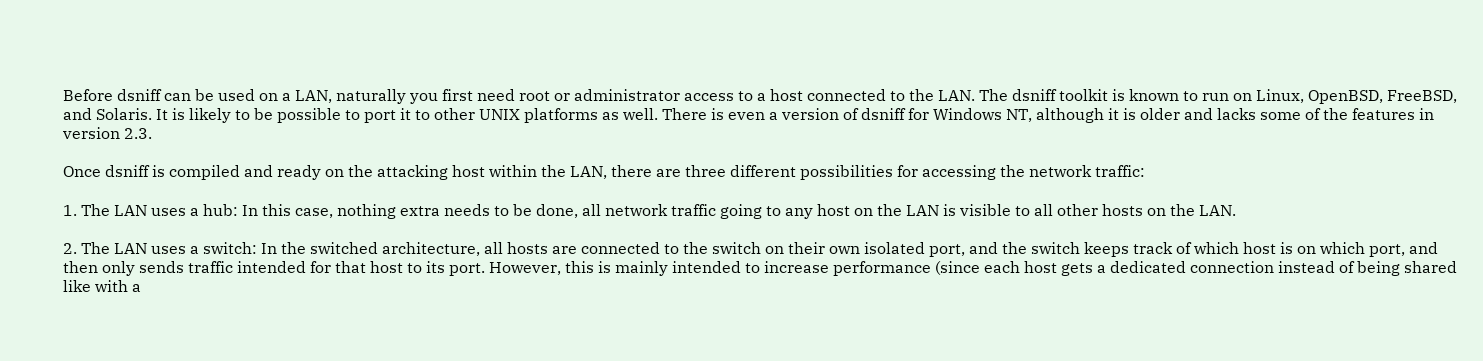Before dsniff can be used on a LAN, naturally you first need root or administrator access to a host connected to the LAN. The dsniff toolkit is known to run on Linux, OpenBSD, FreeBSD, and Solaris. It is likely to be possible to port it to other UNIX platforms as well. There is even a version of dsniff for Windows NT, although it is older and lacks some of the features in version 2.3.

Once dsniff is compiled and ready on the attacking host within the LAN, there are three different possibilities for accessing the network traffic:

1. The LAN uses a hub: In this case, nothing extra needs to be done, all network traffic going to any host on the LAN is visible to all other hosts on the LAN.

2. The LAN uses a switch: In the switched architecture, all hosts are connected to the switch on their own isolated port, and the switch keeps track of which host is on which port, and then only sends traffic intended for that host to its port. However, this is mainly intended to increase performance (since each host gets a dedicated connection instead of being shared like with a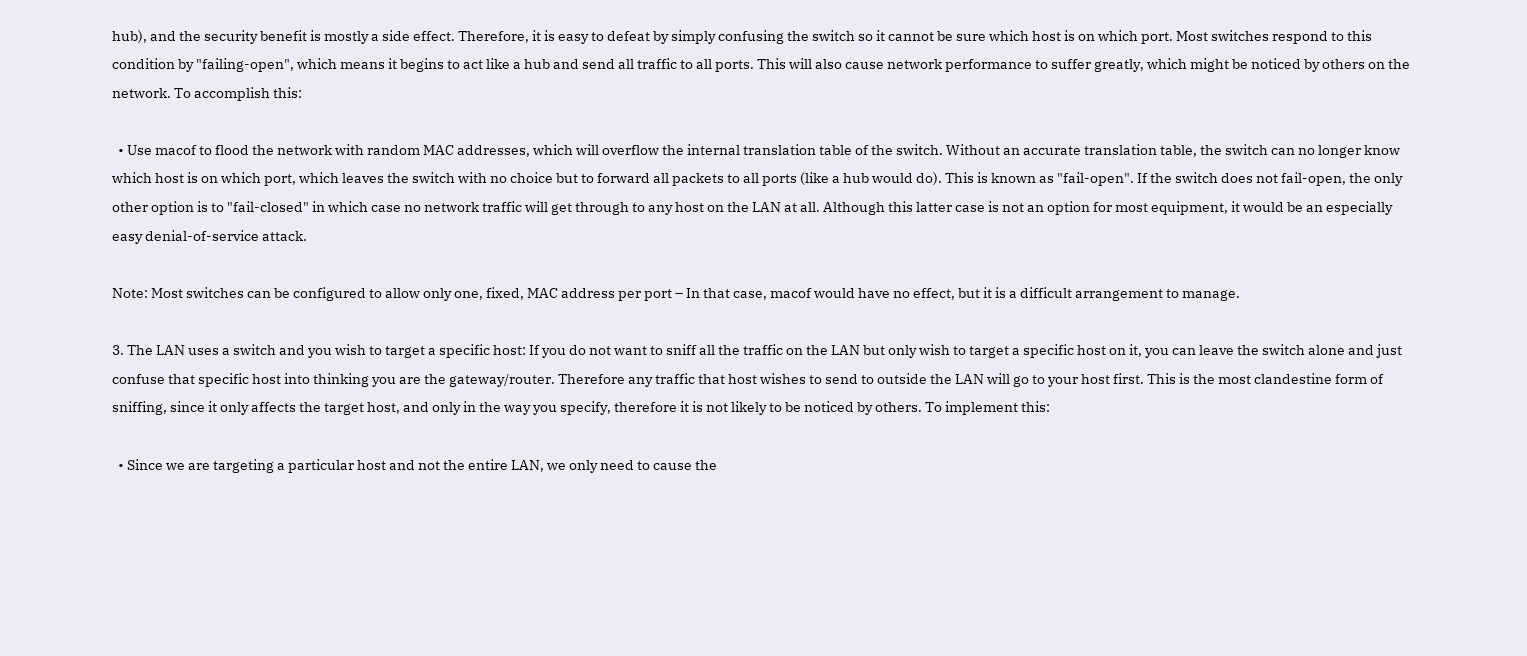hub), and the security benefit is mostly a side effect. Therefore, it is easy to defeat by simply confusing the switch so it cannot be sure which host is on which port. Most switches respond to this condition by "failing-open", which means it begins to act like a hub and send all traffic to all ports. This will also cause network performance to suffer greatly, which might be noticed by others on the network. To accomplish this:

  • Use macof to flood the network with random MAC addresses, which will overflow the internal translation table of the switch. Without an accurate translation table, the switch can no longer know which host is on which port, which leaves the switch with no choice but to forward all packets to all ports (like a hub would do). This is known as "fail-open". If the switch does not fail-open, the only other option is to "fail-closed" in which case no network traffic will get through to any host on the LAN at all. Although this latter case is not an option for most equipment, it would be an especially easy denial-of-service attack.

Note: Most switches can be configured to allow only one, fixed, MAC address per port – In that case, macof would have no effect, but it is a difficult arrangement to manage.

3. The LAN uses a switch and you wish to target a specific host: If you do not want to sniff all the traffic on the LAN but only wish to target a specific host on it, you can leave the switch alone and just confuse that specific host into thinking you are the gateway/router. Therefore any traffic that host wishes to send to outside the LAN will go to your host first. This is the most clandestine form of sniffing, since it only affects the target host, and only in the way you specify, therefore it is not likely to be noticed by others. To implement this:

  • Since we are targeting a particular host and not the entire LAN, we only need to cause the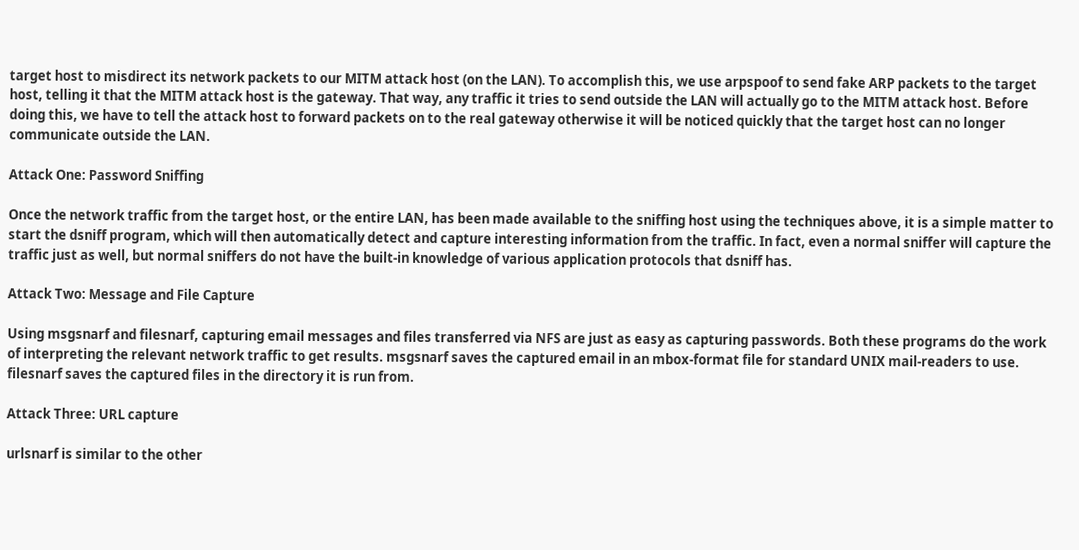target host to misdirect its network packets to our MITM attack host (on the LAN). To accomplish this, we use arpspoof to send fake ARP packets to the target host, telling it that the MITM attack host is the gateway. That way, any traffic it tries to send outside the LAN will actually go to the MITM attack host. Before doing this, we have to tell the attack host to forward packets on to the real gateway otherwise it will be noticed quickly that the target host can no longer communicate outside the LAN.

Attack One: Password Sniffing

Once the network traffic from the target host, or the entire LAN, has been made available to the sniffing host using the techniques above, it is a simple matter to start the dsniff program, which will then automatically detect and capture interesting information from the traffic. In fact, even a normal sniffer will capture the traffic just as well, but normal sniffers do not have the built-in knowledge of various application protocols that dsniff has.

Attack Two: Message and File Capture

Using msgsnarf and filesnarf, capturing email messages and files transferred via NFS are just as easy as capturing passwords. Both these programs do the work of interpreting the relevant network traffic to get results. msgsnarf saves the captured email in an mbox-format file for standard UNIX mail-readers to use. filesnarf saves the captured files in the directory it is run from.

Attack Three: URL capture

urlsnarf is similar to the other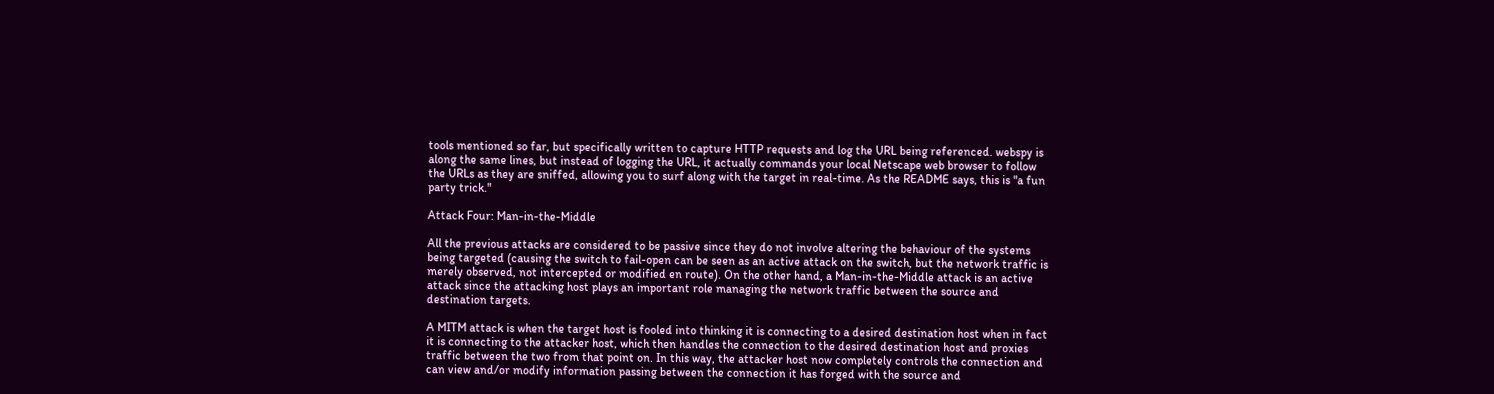tools mentioned so far, but specifically written to capture HTTP requests and log the URL being referenced. webspy is along the same lines, but instead of logging the URL, it actually commands your local Netscape web browser to follow the URLs as they are sniffed, allowing you to surf along with the target in real-time. As the README says, this is "a fun party trick."

Attack Four: Man-in-the-Middle

All the previous attacks are considered to be passive since they do not involve altering the behaviour of the systems being targeted (causing the switch to fail-open can be seen as an active attack on the switch, but the network traffic is merely observed, not intercepted or modified en route). On the other hand, a Man-in-the-Middle attack is an active attack since the attacking host plays an important role managing the network traffic between the source and destination targets.

A MITM attack is when the target host is fooled into thinking it is connecting to a desired destination host when in fact it is connecting to the attacker host, which then handles the connection to the desired destination host and proxies traffic between the two from that point on. In this way, the attacker host now completely controls the connection and can view and/or modify information passing between the connection it has forged with the source and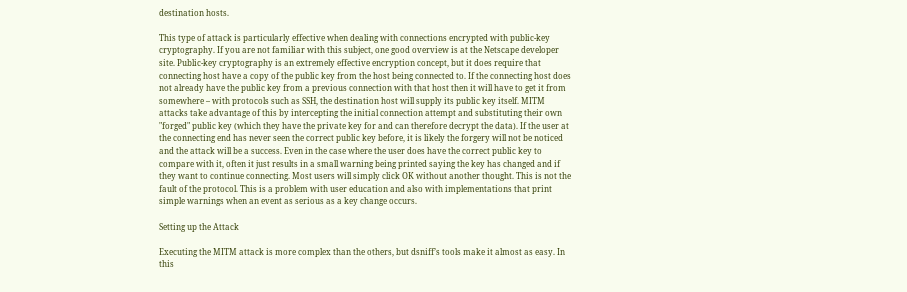destination hosts.

This type of attack is particularly effective when dealing with connections encrypted with public-key cryptography. If you are not familiar with this subject, one good overview is at the Netscape developer site. Public-key cryptography is an extremely effective encryption concept, but it does require that connecting host have a copy of the public key from the host being connected to. If the connecting host does not already have the public key from a previous connection with that host then it will have to get it from somewhere – with protocols such as SSH, the destination host will supply its public key itself. MITM attacks take advantage of this by intercepting the initial connection attempt and substituting their own "forged" public key (which they have the private key for and can therefore decrypt the data). If the user at the connecting end has never seen the correct public key before, it is likely the forgery will not be noticed and the attack will be a success. Even in the case where the user does have the correct public key to compare with it, often it just results in a small warning being printed saying the key has changed and if they want to continue connecting. Most users will simply click OK without another thought. This is not the fault of the protocol. This is a problem with user education and also with implementations that print simple warnings when an event as serious as a key change occurs.

Setting up the Attack

Executing the MITM attack is more complex than the others, but dsniff’s tools make it almost as easy. In this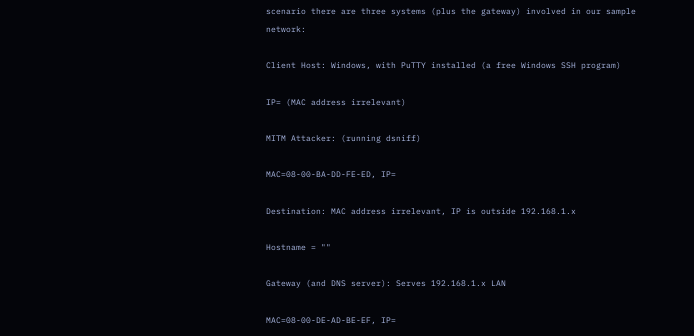scenario there are three systems (plus the gateway) involved in our sample network:

Client Host: Windows, with PuTTY installed (a free Windows SSH program)

IP= (MAC address irrelevant)

MITM Attacker: (running dsniff)

MAC=08-00-BA-DD-FE-ED, IP=

Destination: MAC address irrelevant, IP is outside 192.168.1.x

Hostname = ""

Gateway (and DNS server): Serves 192.168.1.x LAN

MAC=08-00-DE-AD-BE-EF, IP=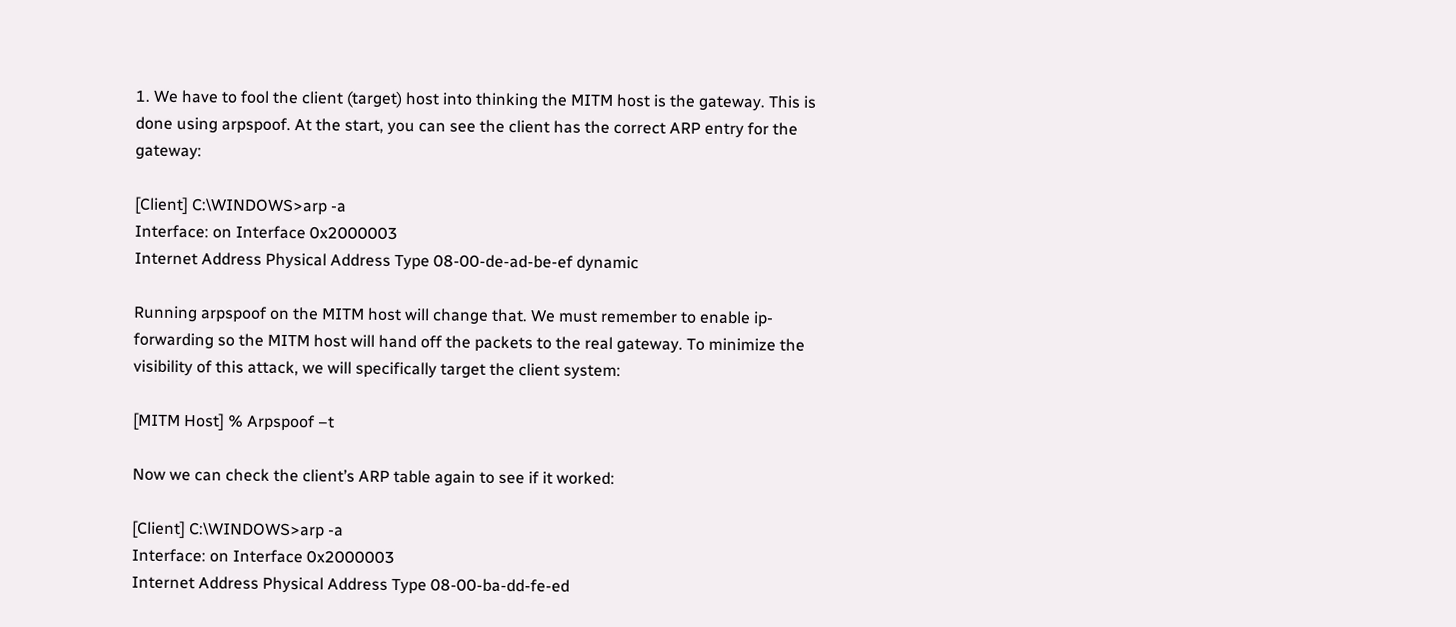1. We have to fool the client (target) host into thinking the MITM host is the gateway. This is done using arpspoof. At the start, you can see the client has the correct ARP entry for the gateway:

[Client] C:\WINDOWS>arp -a
Interface: on Interface 0x2000003
Internet Address Physical Address Type 08-00-de-ad-be-ef dynamic

Running arpspoof on the MITM host will change that. We must remember to enable ip-forwarding so the MITM host will hand off the packets to the real gateway. To minimize the visibility of this attack, we will specifically target the client system:

[MITM Host] % Arpspoof –t

Now we can check the client’s ARP table again to see if it worked:

[Client] C:\WINDOWS>arp -a
Interface: on Interface 0x2000003
Internet Address Physical Address Type 08-00-ba-dd-fe-ed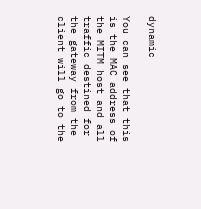dynamic

You can see that this is the MAC address of the MITM host and all traffic destined for the gateway from the client will go to the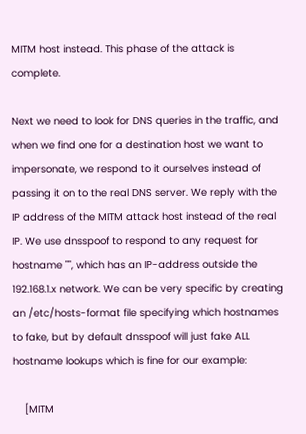MITM host instead. This phase of the attack is complete.

Next we need to look for DNS queries in the traffic, and when we find one for a destination host we want to impersonate, we respond to it ourselves instead of passing it on to the real DNS server. We reply with the IP address of the MITM attack host instead of the real IP. We use dnsspoof to respond to any request for hostname "", which has an IP-address outside the 192.168.1.x network. We can be very specific by creating an /etc/hosts-format file specifying which hostnames to fake, but by default dnsspoof will just fake ALL hostname lookups which is fine for our example:

    [MITM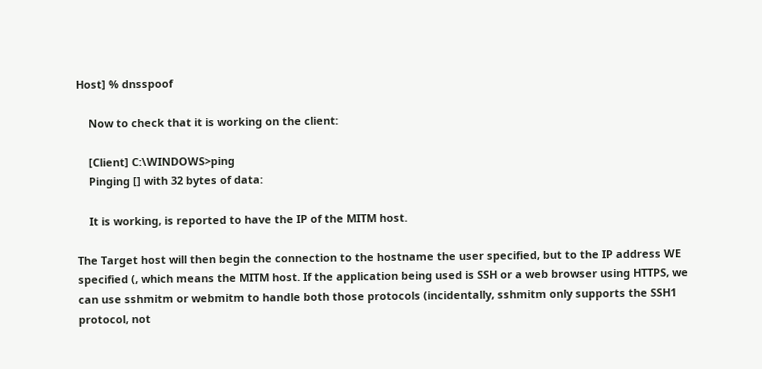Host] % dnsspoof

    Now to check that it is working on the client:

    [Client] C:\WINDOWS>ping
    Pinging [] with 32 bytes of data:

    It is working, is reported to have the IP of the MITM host.

The Target host will then begin the connection to the hostname the user specified, but to the IP address WE specified (, which means the MITM host. If the application being used is SSH or a web browser using HTTPS, we can use sshmitm or webmitm to handle both those protocols (incidentally, sshmitm only supports the SSH1 protocol, not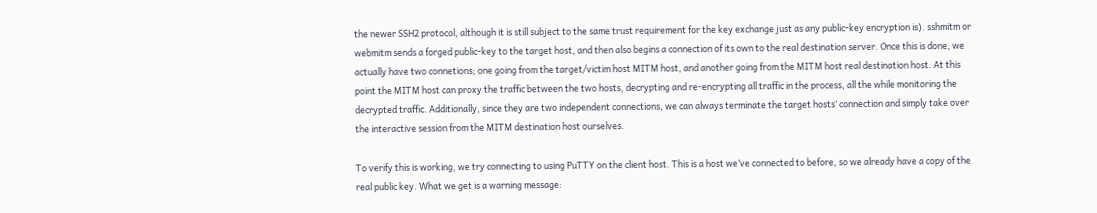the newer SSH2 protocol, although it is still subject to the same trust requirement for the key exchange just as any public-key encryption is). sshmitm or webmitm sends a forged public-key to the target host, and then also begins a connection of its own to the real destination server. Once this is done, we actually have two connetions; one going from the target/victim host MITM host, and another going from the MITM host real destination host. At this point the MITM host can proxy the traffic between the two hosts, decrypting and re-encrypting all traffic in the process, all the while monitoring the decrypted traffic. Additionally, since they are two independent connections, we can always terminate the target hosts’ connection and simply take over the interactive session from the MITM destination host ourselves.

To verify this is working, we try connecting to using PuTTY on the client host. This is a host we’ve connected to before, so we already have a copy of the real public key. What we get is a warning message: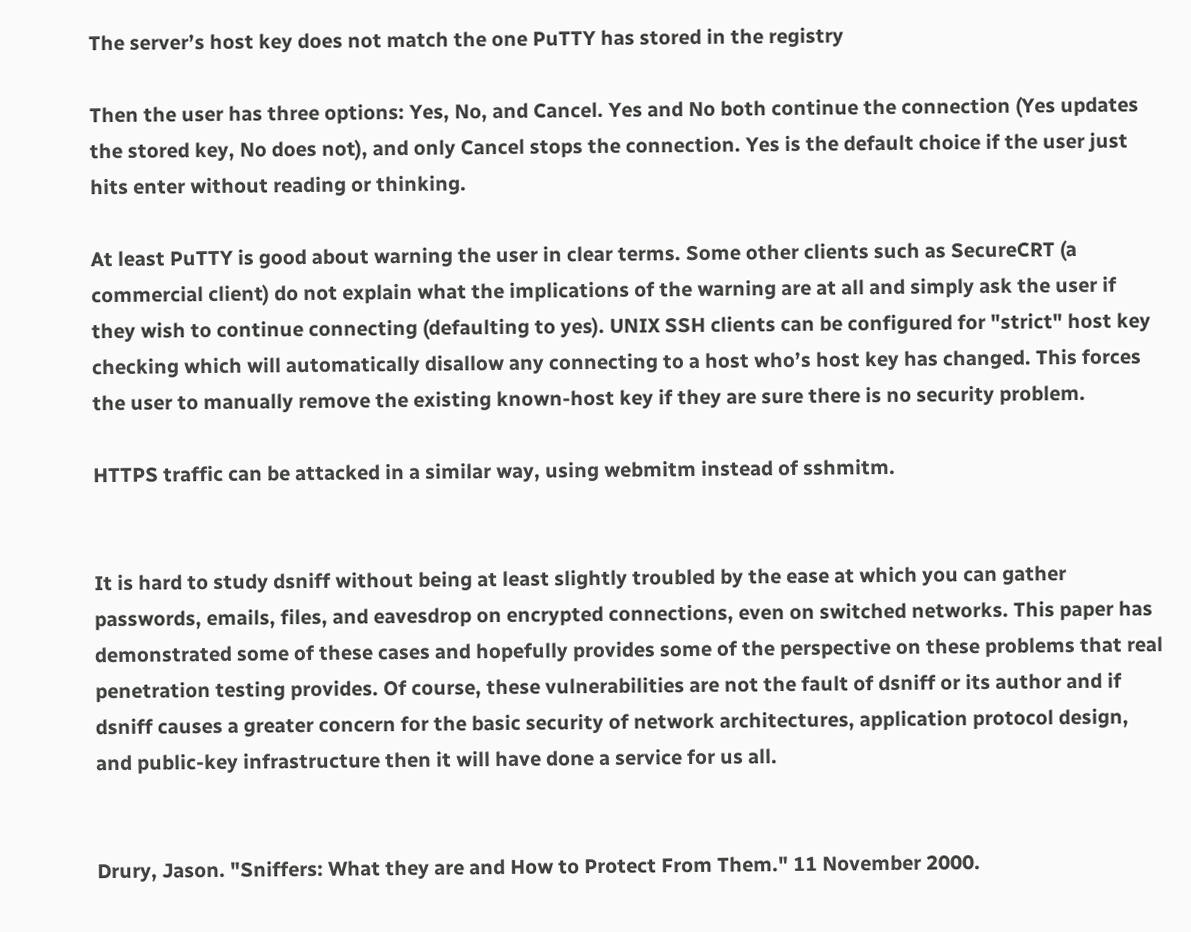The server’s host key does not match the one PuTTY has stored in the registry

Then the user has three options: Yes, No, and Cancel. Yes and No both continue the connection (Yes updates the stored key, No does not), and only Cancel stops the connection. Yes is the default choice if the user just hits enter without reading or thinking.

At least PuTTY is good about warning the user in clear terms. Some other clients such as SecureCRT (a commercial client) do not explain what the implications of the warning are at all and simply ask the user if they wish to continue connecting (defaulting to yes). UNIX SSH clients can be configured for "strict" host key checking which will automatically disallow any connecting to a host who’s host key has changed. This forces the user to manually remove the existing known-host key if they are sure there is no security problem.

HTTPS traffic can be attacked in a similar way, using webmitm instead of sshmitm.


It is hard to study dsniff without being at least slightly troubled by the ease at which you can gather passwords, emails, files, and eavesdrop on encrypted connections, even on switched networks. This paper has demonstrated some of these cases and hopefully provides some of the perspective on these problems that real penetration testing provides. Of course, these vulnerabilities are not the fault of dsniff or its author and if dsniff causes a greater concern for the basic security of network architectures, application protocol design, and public-key infrastructure then it will have done a service for us all.


Drury, Jason. "Sniffers: What they are and How to Protect From Them." 11 November 2000.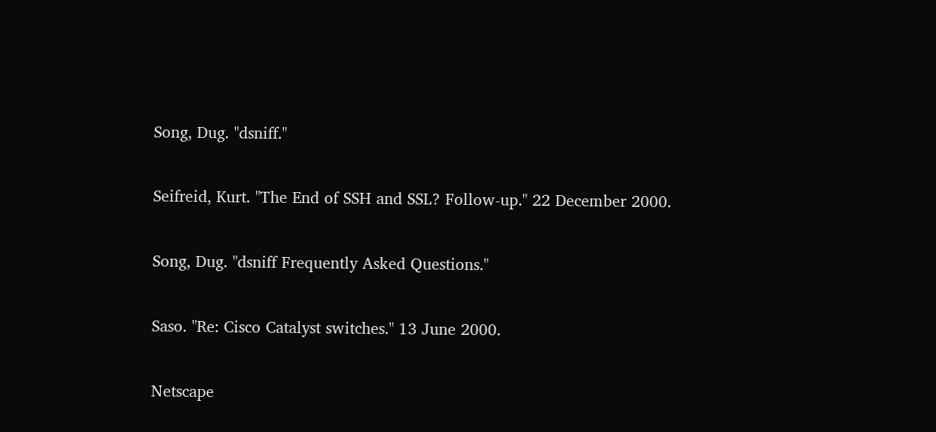Song, Dug. "dsniff."

Seifreid, Kurt. "The End of SSH and SSL? Follow-up." 22 December 2000.

Song, Dug. "dsniff Frequently Asked Questions."

Saso. "Re: Cisco Catalyst switches." 13 June 2000.

Netscape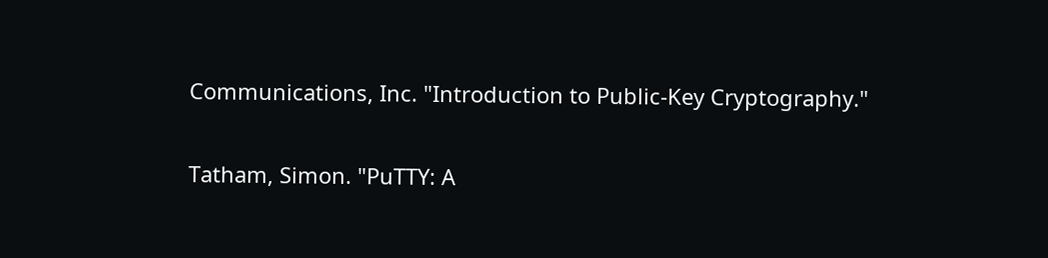Communications, Inc. "Introduction to Public-Key Cryptography."

Tatham, Simon. "PuTTY: A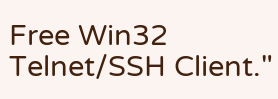Free Win32 Telnet/SSH Client."